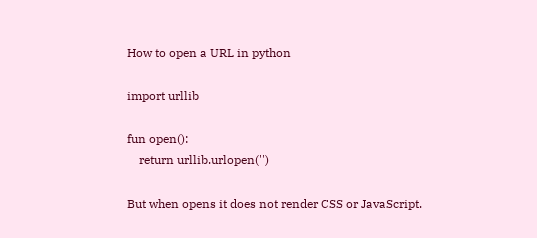How to open a URL in python

import urllib

fun open():
    return urllib.urlopen('')

But when opens it does not render CSS or JavaScript.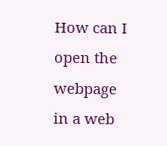How can I open the webpage in a web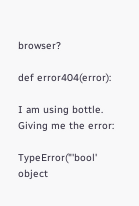browser?

def error404(error):

I am using bottle. Giving me the error:

TypeError("'bool' object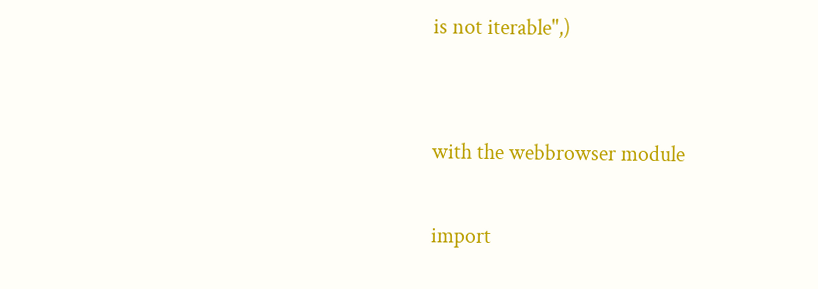is not iterable",)


with the webbrowser module

import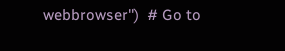webbrowser'')  # Go to